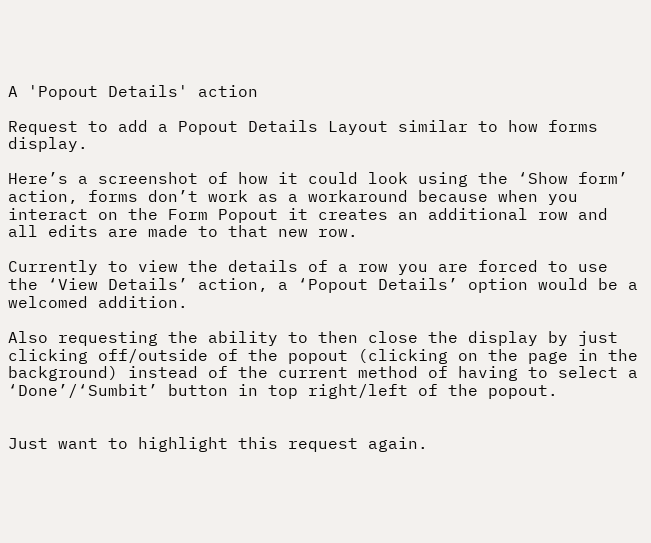A 'Popout Details' action

Request to add a Popout Details Layout similar to how forms display.

Here’s a screenshot of how it could look using the ‘Show form’ action, forms don’t work as a workaround because when you interact on the Form Popout it creates an additional row and all edits are made to that new row.

Currently to view the details of a row you are forced to use the ‘View Details’ action, a ‘Popout Details’ option would be a welcomed addition.

Also requesting the ability to then close the display by just clicking off/outside of the popout (clicking on the page in the background) instead of the current method of having to select a ‘Done’/‘Sumbit’ button in top right/left of the popout.


Just want to highlight this request again.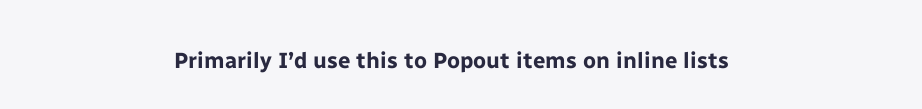Primarily I’d use this to Popout items on inline lists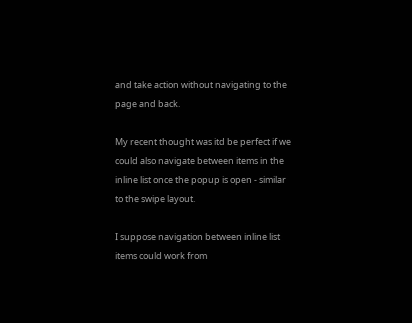and take action without navigating to the page and back.

My recent thought was itd be perfect if we could also navigate between items in the inline list once the popup is open - similar to the swipe layout.

I suppose navigation between inline list items could work from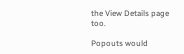the View Details page too.

Popouts would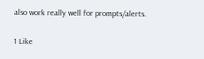also work really well for prompts/alerts.

1 Like